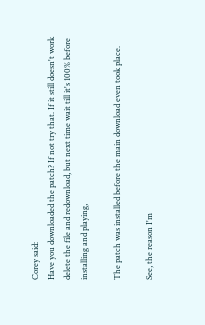Corey said:
Have you downloaded the patch? If not try that. If it still doesn't work delete the file and redownload, but next time wait till it's 100% before installing and playing,

The patch was installed before the main download even took place.

See, the reason I'm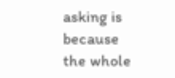asking is because the whole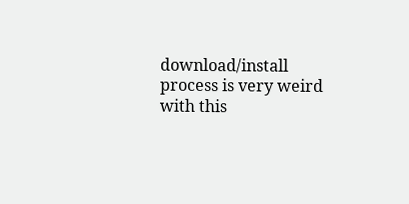download/install process is very weird with this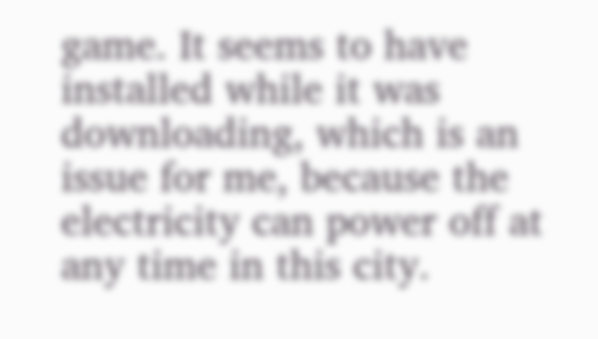game. It seems to have installed while it was downloading, which is an issue for me, because the electricity can power off at any time in this city.